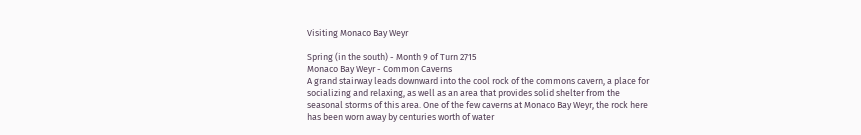Visiting Monaco Bay Weyr

Spring (in the south) - Month 9 of Turn 2715
Monaco Bay Weyr - Common Caverns
A grand stairway leads downward into the cool rock of the commons cavern, a place for socializing and relaxing, as well as an area that provides solid shelter from the seasonal storms of this area. One of the few caverns at Monaco Bay Weyr, the rock here has been worn away by centuries worth of water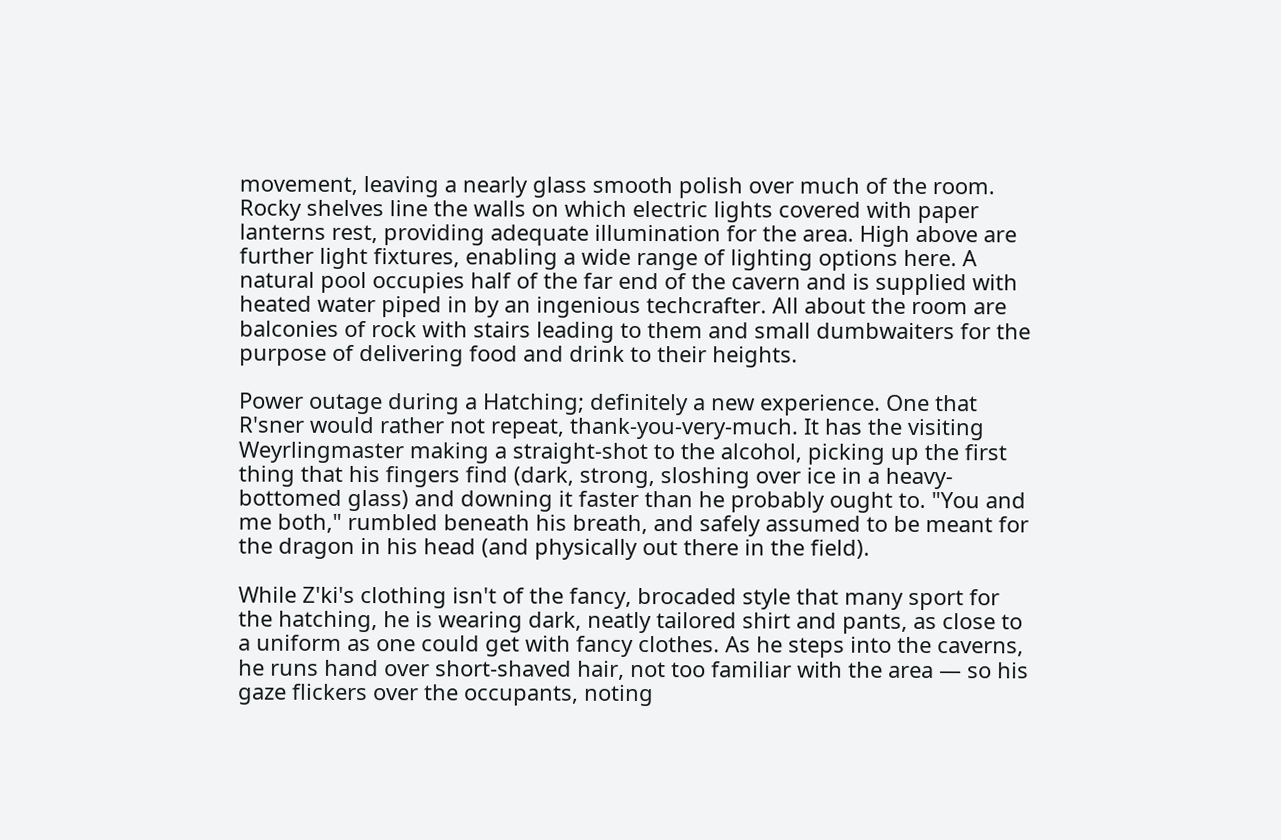movement, leaving a nearly glass smooth polish over much of the room. Rocky shelves line the walls on which electric lights covered with paper lanterns rest, providing adequate illumination for the area. High above are further light fixtures, enabling a wide range of lighting options here. A natural pool occupies half of the far end of the cavern and is supplied with heated water piped in by an ingenious techcrafter. All about the room are balconies of rock with stairs leading to them and small dumbwaiters for the purpose of delivering food and drink to their heights.

Power outage during a Hatching; definitely a new experience. One that R'sner would rather not repeat, thank-you-very-much. It has the visiting Weyrlingmaster making a straight-shot to the alcohol, picking up the first thing that his fingers find (dark, strong, sloshing over ice in a heavy-bottomed glass) and downing it faster than he probably ought to. "You and me both," rumbled beneath his breath, and safely assumed to be meant for the dragon in his head (and physically out there in the field).

While Z'ki's clothing isn't of the fancy, brocaded style that many sport for the hatching, he is wearing dark, neatly tailored shirt and pants, as close to a uniform as one could get with fancy clothes. As he steps into the caverns, he runs hand over short-shaved hair, not too familiar with the area — so his gaze flickers over the occupants, noting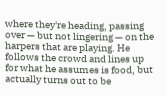where they're heading, passing over — but not lingering — on the harpers that are playing. He follows the crowd and lines up for what he assumes is food, but actually turns out to be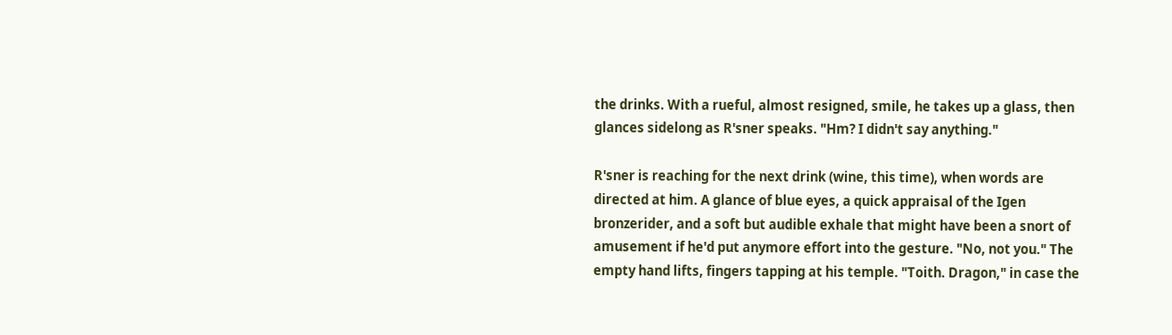the drinks. With a rueful, almost resigned, smile, he takes up a glass, then glances sidelong as R'sner speaks. "Hm? I didn't say anything."

R'sner is reaching for the next drink (wine, this time), when words are directed at him. A glance of blue eyes, a quick appraisal of the Igen bronzerider, and a soft but audible exhale that might have been a snort of amusement if he'd put anymore effort into the gesture. "No, not you." The empty hand lifts, fingers tapping at his temple. "Toith. Dragon," in case the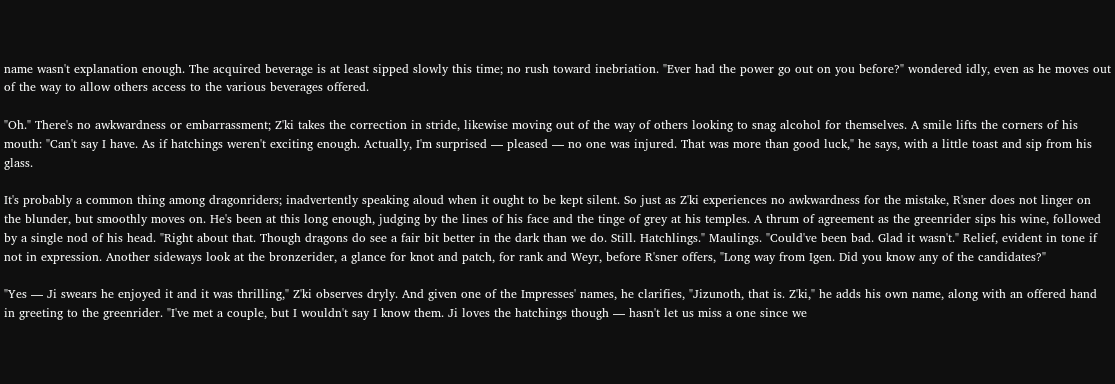name wasn't explanation enough. The acquired beverage is at least sipped slowly this time; no rush toward inebriation. "Ever had the power go out on you before?" wondered idly, even as he moves out of the way to allow others access to the various beverages offered.

"Oh." There's no awkwardness or embarrassment; Z'ki takes the correction in stride, likewise moving out of the way of others looking to snag alcohol for themselves. A smile lifts the corners of his mouth: "Can't say I have. As if hatchings weren't exciting enough. Actually, I'm surprised — pleased — no one was injured. That was more than good luck," he says, with a little toast and sip from his glass.

It's probably a common thing among dragonriders; inadvertently speaking aloud when it ought to be kept silent. So just as Z'ki experiences no awkwardness for the mistake, R'sner does not linger on the blunder, but smoothly moves on. He's been at this long enough, judging by the lines of his face and the tinge of grey at his temples. A thrum of agreement as the greenrider sips his wine, followed by a single nod of his head. "Right about that. Though dragons do see a fair bit better in the dark than we do. Still. Hatchlings." Maulings. "Could've been bad. Glad it wasn't." Relief, evident in tone if not in expression. Another sideways look at the bronzerider, a glance for knot and patch, for rank and Weyr, before R'sner offers, "Long way from Igen. Did you know any of the candidates?"

"Yes — Ji swears he enjoyed it and it was thrilling," Z'ki observes dryly. And given one of the Impresses' names, he clarifies, "Jizunoth, that is. Z'ki," he adds his own name, along with an offered hand in greeting to the greenrider. "I've met a couple, but I wouldn't say I know them. Ji loves the hatchings though — hasn't let us miss a one since we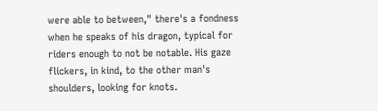were able to between," there's a fondness when he speaks of his dragon, typical for riders enough to not be notable. His gaze flickers, in kind, to the other man's shoulders, looking for knots.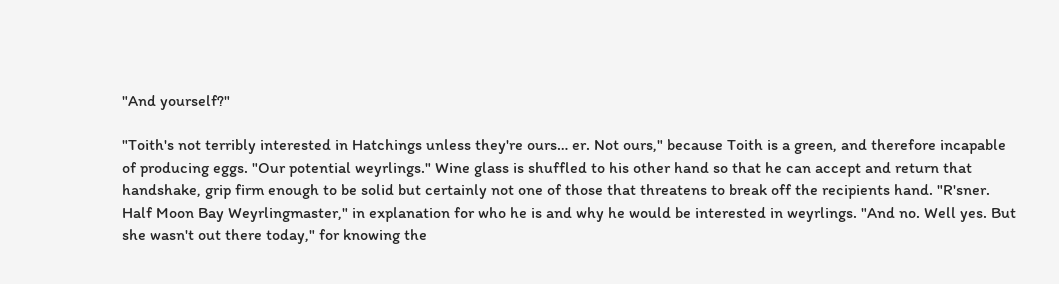"And yourself?"

"Toith's not terribly interested in Hatchings unless they're ours… er. Not ours," because Toith is a green, and therefore incapable of producing eggs. "Our potential weyrlings." Wine glass is shuffled to his other hand so that he can accept and return that handshake, grip firm enough to be solid but certainly not one of those that threatens to break off the recipients hand. "R'sner. Half Moon Bay Weyrlingmaster," in explanation for who he is and why he would be interested in weyrlings. "And no. Well yes. But she wasn't out there today," for knowing the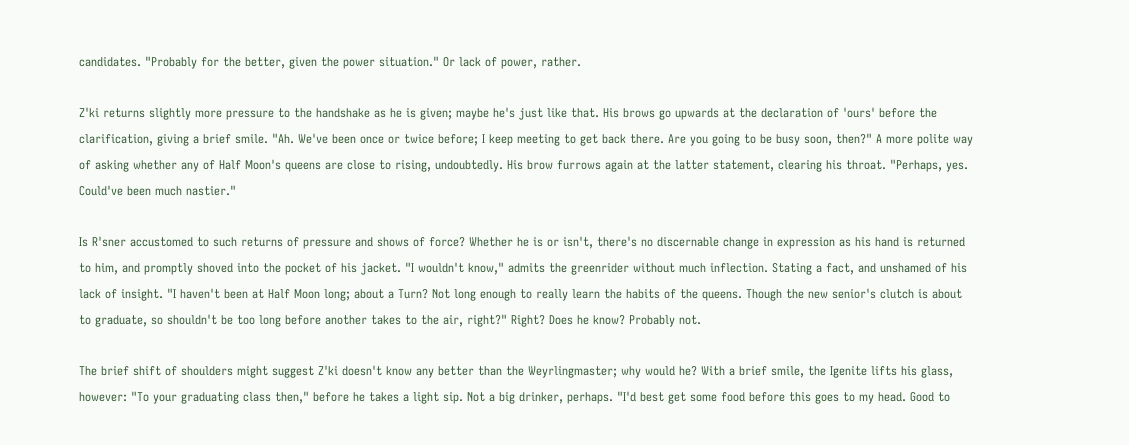candidates. "Probably for the better, given the power situation." Or lack of power, rather.

Z'ki returns slightly more pressure to the handshake as he is given; maybe he's just like that. His brows go upwards at the declaration of 'ours' before the clarification, giving a brief smile. "Ah. We've been once or twice before; I keep meeting to get back there. Are you going to be busy soon, then?" A more polite way of asking whether any of Half Moon's queens are close to rising, undoubtedly. His brow furrows again at the latter statement, clearing his throat. "Perhaps, yes. Could've been much nastier."

Is R'sner accustomed to such returns of pressure and shows of force? Whether he is or isn't, there's no discernable change in expression as his hand is returned to him, and promptly shoved into the pocket of his jacket. "I wouldn't know," admits the greenrider without much inflection. Stating a fact, and unshamed of his lack of insight. "I haven't been at Half Moon long; about a Turn? Not long enough to really learn the habits of the queens. Though the new senior's clutch is about to graduate, so shouldn't be too long before another takes to the air, right?" Right? Does he know? Probably not.

The brief shift of shoulders might suggest Z'ki doesn't know any better than the Weyrlingmaster; why would he? With a brief smile, the Igenite lifts his glass, however: "To your graduating class then," before he takes a light sip. Not a big drinker, perhaps. "I'd best get some food before this goes to my head. Good to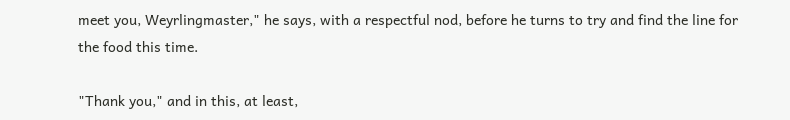meet you, Weyrlingmaster," he says, with a respectful nod, before he turns to try and find the line for the food this time.

"Thank you," and in this, at least,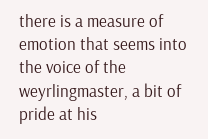there is a measure of emotion that seems into the voice of the weyrlingmaster, a bit of pride at his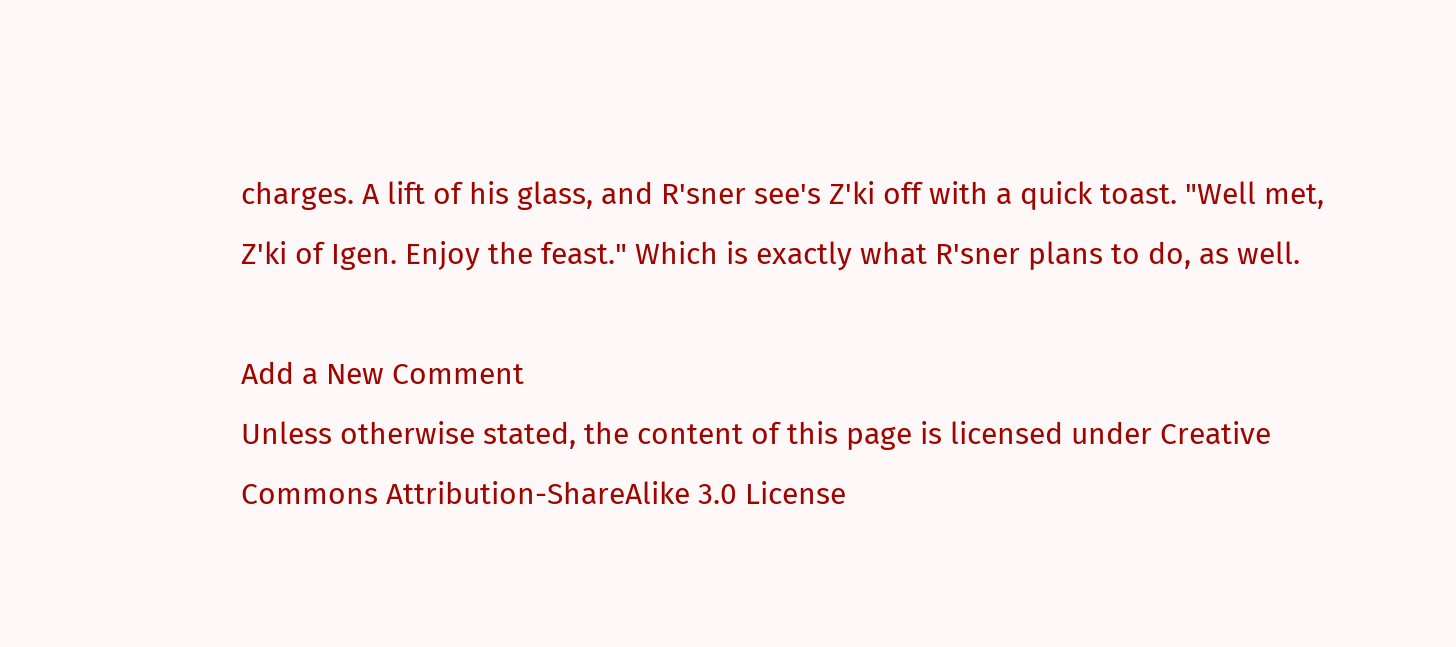charges. A lift of his glass, and R'sner see's Z'ki off with a quick toast. "Well met, Z'ki of Igen. Enjoy the feast." Which is exactly what R'sner plans to do, as well.

Add a New Comment
Unless otherwise stated, the content of this page is licensed under Creative Commons Attribution-ShareAlike 3.0 License